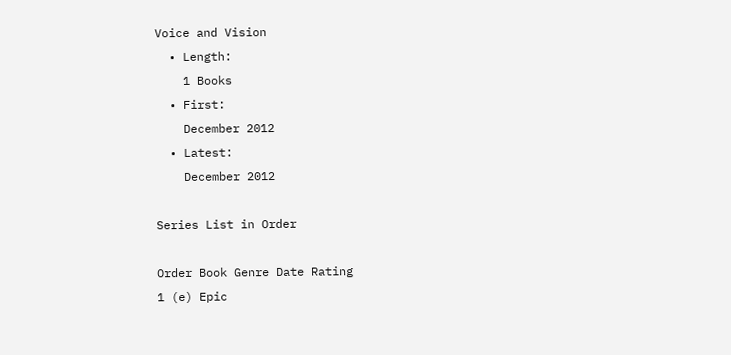Voice and Vision
  • Length:
    1 Books
  • First:
    December 2012
  • Latest:
    December 2012

Series List in Order

Order Book Genre Date Rating
1 (e) Epic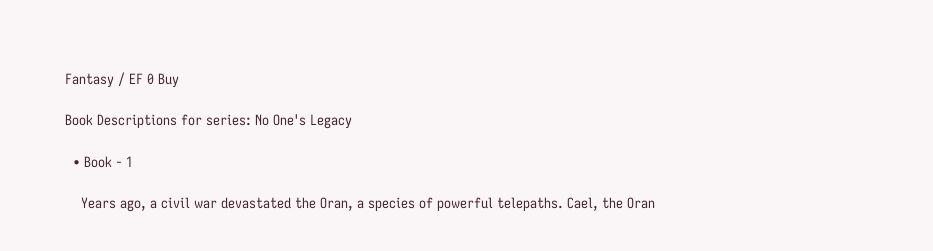Fantasy / EF 0 Buy

Book Descriptions for series: No One's Legacy

  • Book - 1

    Years ago, a civil war devastated the Oran, a species of powerful telepaths. Cael, the Oran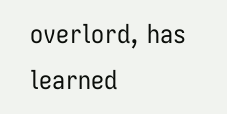overlord, has learned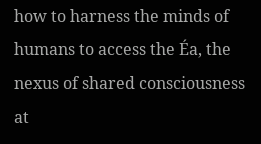how to harness the minds of humans to access the Éa, the nexus of shared consciousness at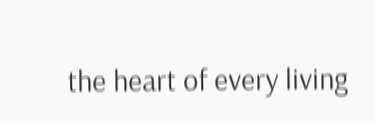the heart of every living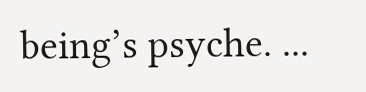being’s psyche. ...